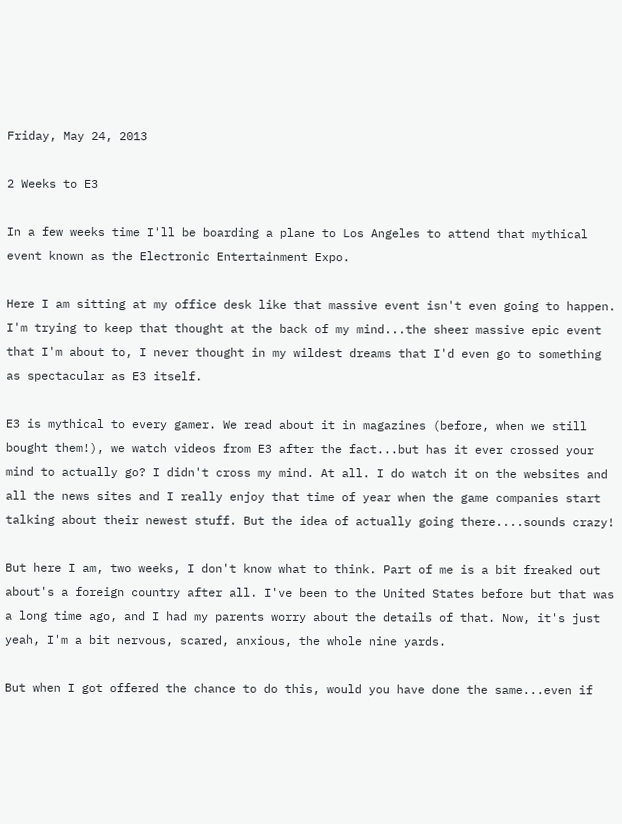Friday, May 24, 2013

2 Weeks to E3

In a few weeks time I'll be boarding a plane to Los Angeles to attend that mythical event known as the Electronic Entertainment Expo.

Here I am sitting at my office desk like that massive event isn't even going to happen. I'm trying to keep that thought at the back of my mind...the sheer massive epic event that I'm about to, I never thought in my wildest dreams that I'd even go to something as spectacular as E3 itself.

E3 is mythical to every gamer. We read about it in magazines (before, when we still bought them!), we watch videos from E3 after the fact...but has it ever crossed your mind to actually go? I didn't cross my mind. At all. I do watch it on the websites and all the news sites and I really enjoy that time of year when the game companies start talking about their newest stuff. But the idea of actually going there....sounds crazy!

But here I am, two weeks, I don't know what to think. Part of me is a bit freaked out about's a foreign country after all. I've been to the United States before but that was a long time ago, and I had my parents worry about the details of that. Now, it's just yeah, I'm a bit nervous, scared, anxious, the whole nine yards.

But when I got offered the chance to do this, would you have done the same...even if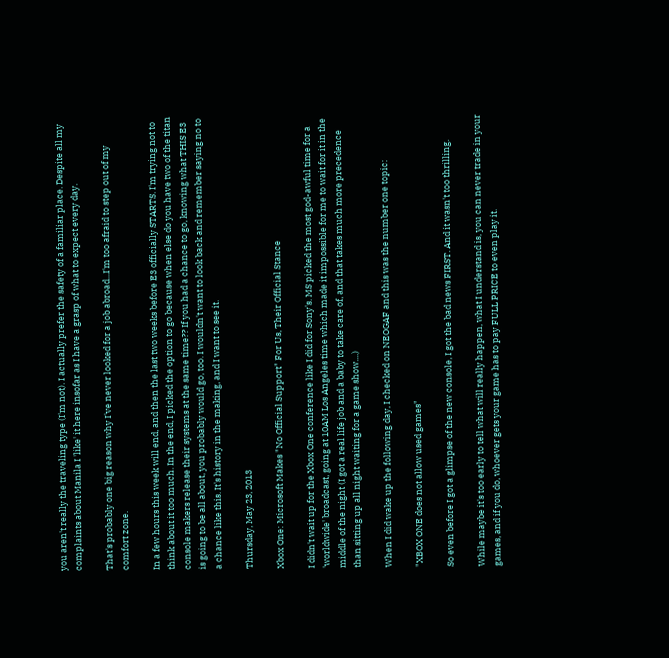you aren't really the traveling type (I'm not). I actually prefer the safety of a familiar place. Despite all my complaints about Manila I 'like' it here insofar as I have a grasp of what to expect every day.

That's probably one big reason why I've never looked for a job abroad...I'm too afraid to step out of my comfort zone.

In a few hours this week will end, and then the last two weeks before E3 officially STARTS. I'm trying not to think about it too much. In the end, I picked the option to go because when else do you have two of the titan console makers release their systems at the same time?? If you had a chance to go, knowing what THIS E3 is going to be all about, you probably would go, too. I wouldn't want to look back and remember saying no to a chance like this. It's history in the making, and I want to see it.

Thursday, May 23, 2013

Xbox One: Microsoft Makes "No Official Support" For Us, Their Official Stance

I didn't wait up for the Xbox One conference like I did for Sony's. MS picked the most god-awful time for a 'worldwide' broadcast, going at 10AM Los Angeles time which made it impossible for me to wait for it in the middle of the night (I got a real life job and a baby to take care of, and that takes much more precedence than sitting up all night waiting for a game show....)

When I did wake up the following day, I checked on NEOGAF and this was the number one topic:

"XBOX ONE does not allow used games"

So even before I got a glimpse of the new console, I got the bad news FIRST. And it wasn't too thrilling.

While maybe it's too early to tell what will really happen, what I understand is, you can never trade in your games, and if you do, whoever gets your game has to pay FULL PRICE to even play it.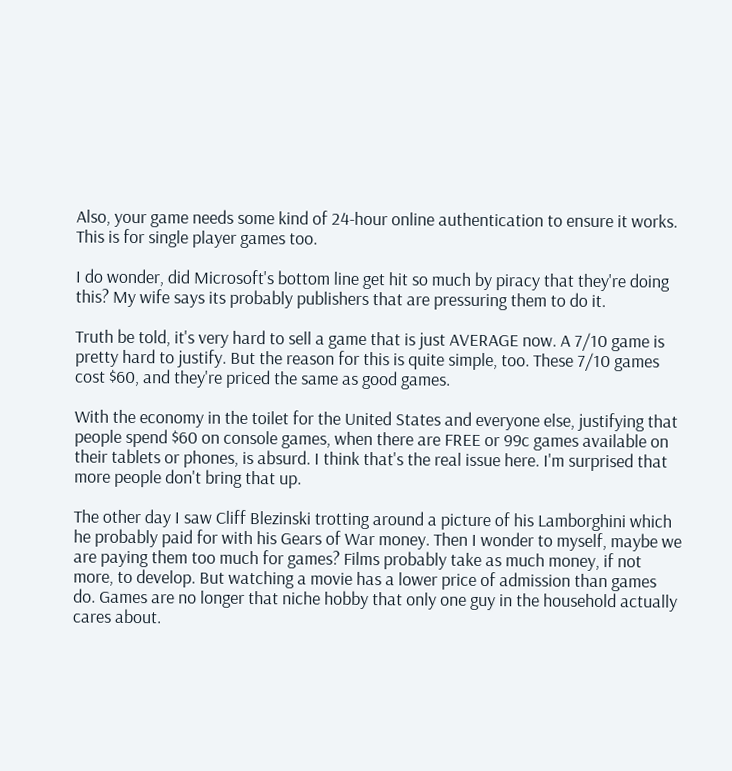Also, your game needs some kind of 24-hour online authentication to ensure it works. This is for single player games too.

I do wonder, did Microsoft's bottom line get hit so much by piracy that they're doing this? My wife says its probably publishers that are pressuring them to do it.

Truth be told, it's very hard to sell a game that is just AVERAGE now. A 7/10 game is pretty hard to justify. But the reason for this is quite simple, too. These 7/10 games cost $60, and they're priced the same as good games.

With the economy in the toilet for the United States and everyone else, justifying that people spend $60 on console games, when there are FREE or 99c games available on their tablets or phones, is absurd. I think that's the real issue here. I'm surprised that more people don't bring that up.

The other day I saw Cliff Blezinski trotting around a picture of his Lamborghini which he probably paid for with his Gears of War money. Then I wonder to myself, maybe we are paying them too much for games? Films probably take as much money, if not more, to develop. But watching a movie has a lower price of admission than games do. Games are no longer that niche hobby that only one guy in the household actually cares about.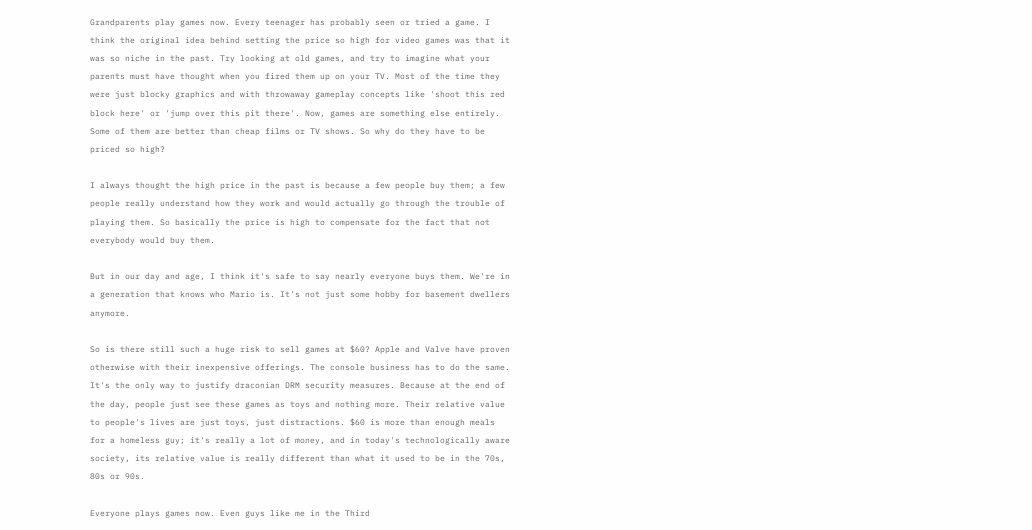Grandparents play games now. Every teenager has probably seen or tried a game. I think the original idea behind setting the price so high for video games was that it was so niche in the past. Try looking at old games, and try to imagine what your parents must have thought when you fired them up on your TV. Most of the time they were just blocky graphics and with throwaway gameplay concepts like 'shoot this red block here' or 'jump over this pit there'. Now, games are something else entirely. Some of them are better than cheap films or TV shows. So why do they have to be priced so high?

I always thought the high price in the past is because a few people buy them; a few people really understand how they work and would actually go through the trouble of playing them. So basically the price is high to compensate for the fact that not everybody would buy them.

But in our day and age, I think it's safe to say nearly everyone buys them. We're in a generation that knows who Mario is. It's not just some hobby for basement dwellers anymore.

So is there still such a huge risk to sell games at $60? Apple and Valve have proven otherwise with their inexpensive offerings. The console business has to do the same. It's the only way to justify draconian DRM security measures. Because at the end of the day, people just see these games as toys and nothing more. Their relative value to people's lives are just toys, just distractions. $60 is more than enough meals for a homeless guy; it's really a lot of money, and in today's technologically aware society, its relative value is really different than what it used to be in the 70s, 80s or 90s.

Everyone plays games now. Even guys like me in the Third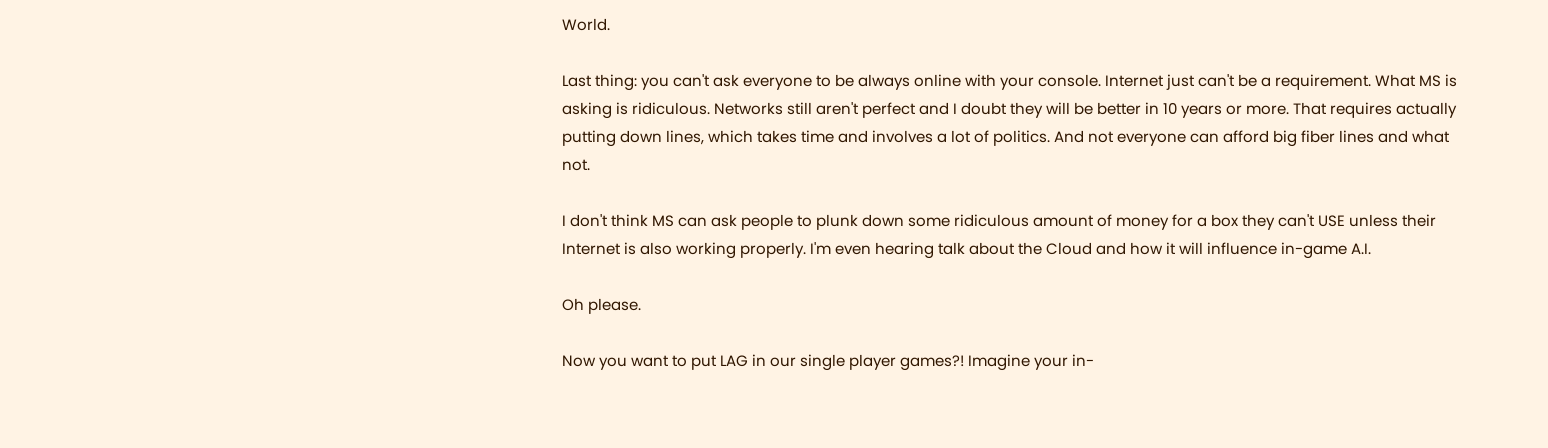World.

Last thing: you can't ask everyone to be always online with your console. Internet just can't be a requirement. What MS is asking is ridiculous. Networks still aren't perfect and I doubt they will be better in 10 years or more. That requires actually putting down lines, which takes time and involves a lot of politics. And not everyone can afford big fiber lines and what not.

I don't think MS can ask people to plunk down some ridiculous amount of money for a box they can't USE unless their Internet is also working properly. I'm even hearing talk about the Cloud and how it will influence in-game A.I.

Oh please.

Now you want to put LAG in our single player games?! Imagine your in-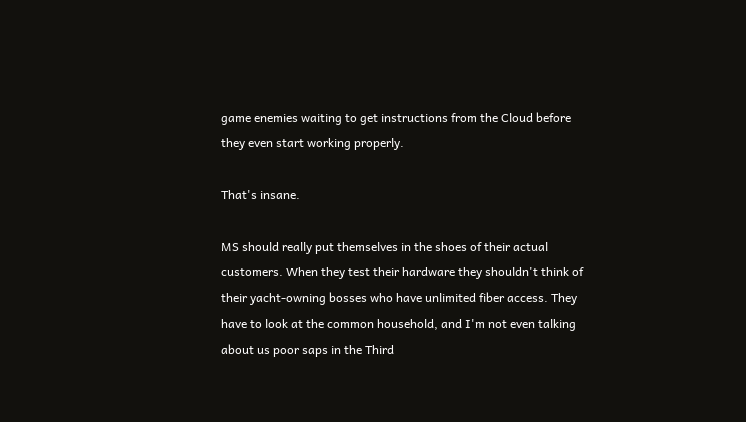game enemies waiting to get instructions from the Cloud before they even start working properly.

That's insane.

MS should really put themselves in the shoes of their actual customers. When they test their hardware they shouldn't think of their yacht-owning bosses who have unlimited fiber access. They have to look at the common household, and I'm not even talking about us poor saps in the Third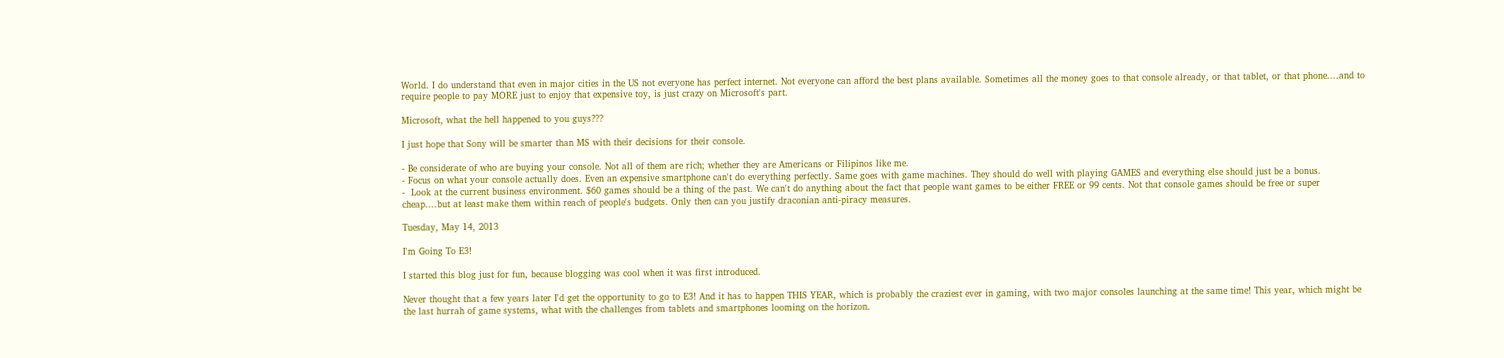World. I do understand that even in major cities in the US not everyone has perfect internet. Not everyone can afford the best plans available. Sometimes all the money goes to that console already, or that tablet, or that phone....and to require people to pay MORE just to enjoy that expensive toy, is just crazy on Microsoft's part.

Microsoft, what the hell happened to you guys???

I just hope that Sony will be smarter than MS with their decisions for their console.

- Be considerate of who are buying your console. Not all of them are rich; whether they are Americans or Filipinos like me.
- Focus on what your console actually does. Even an expensive smartphone can't do everything perfectly. Same goes with game machines. They should do well with playing GAMES and everything else should just be a bonus.
-  Look at the current business environment. $60 games should be a thing of the past. We can't do anything about the fact that people want games to be either FREE or 99 cents. Not that console games should be free or super cheap....but at least make them within reach of people's budgets. Only then can you justify draconian anti-piracy measures.

Tuesday, May 14, 2013

I'm Going To E3!

I started this blog just for fun, because blogging was cool when it was first introduced.

Never thought that a few years later I'd get the opportunity to go to E3! And it has to happen THIS YEAR, which is probably the craziest ever in gaming, with two major consoles launching at the same time! This year, which might be the last hurrah of game systems, what with the challenges from tablets and smartphones looming on the horizon.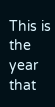This is the year that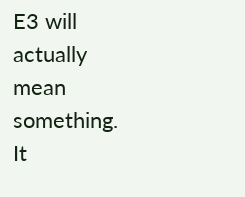E3 will actually mean something. It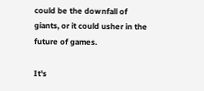could be the downfall of giants, or it could usher in the future of games.

It's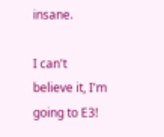insane.

I can't believe it, I'm going to E3!